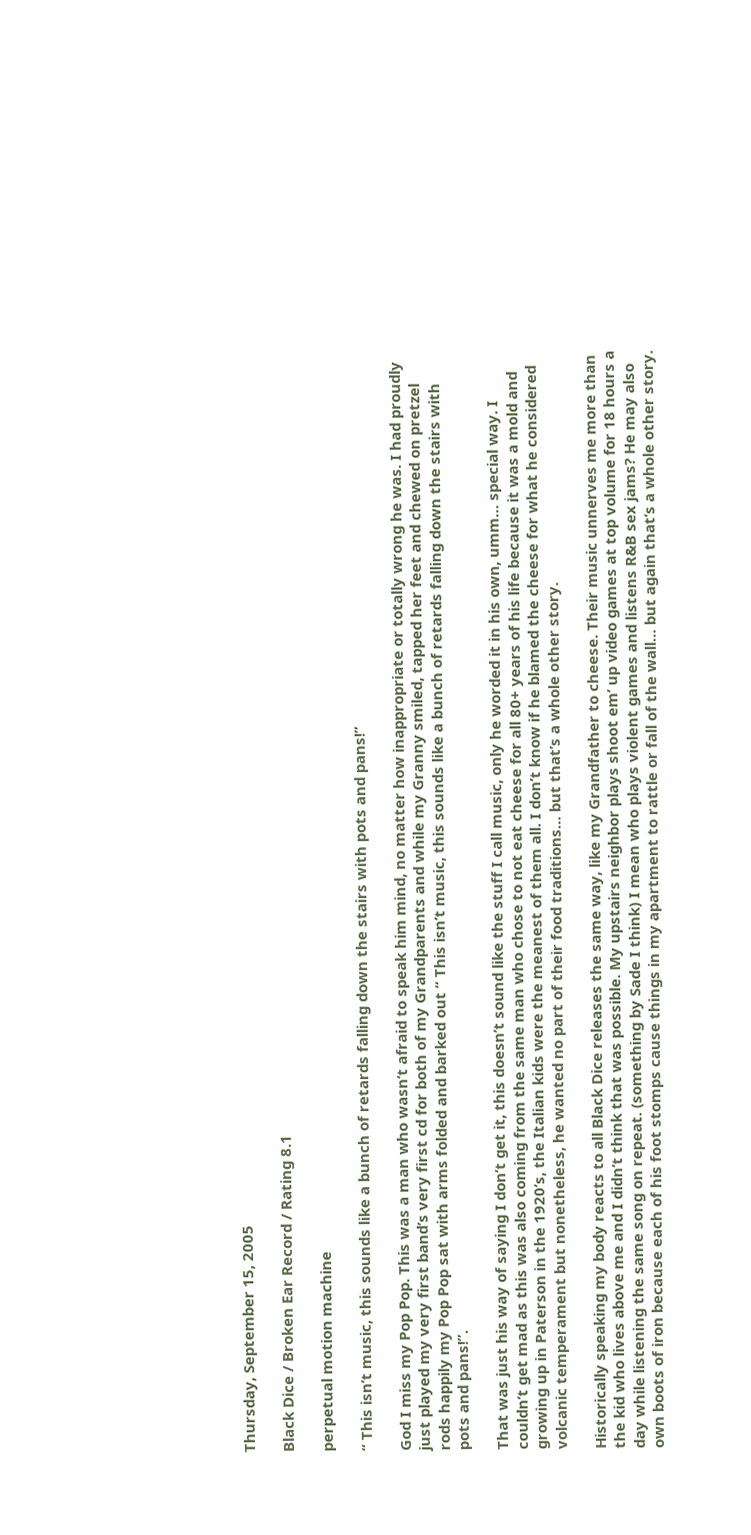Thursday, September 15, 2005

Black Dice / Broken Ear Record / Rating 8.1

perpetual motion machine

“ This isn’t music, this sounds like a bunch of retards falling down the stairs with pots and pans!”

God I miss my Pop Pop. This was a man who wasn’t afraid to speak him mind, no matter how inappropriate or totally wrong he was. I had proudly just played my very first band’s very first cd for both of my Grandparents and while my Granny smiled, tapped her feet and chewed on pretzel rods happily my Pop Pop sat with arms folded and barked out “ This isn’t music, this sounds like a bunch of retards falling down the stairs with pots and pans!”.

That was just his way of saying I don’t get it, this doesn’t sound like the stuff I call music, only he worded it in his own, umm… special way. I couldn’t get mad as this was also coming from the same man who chose to not eat cheese for all 80+ years of his life because it was a mold and growing up in Paterson in the 1920’s, the Italian kids were the meanest of them all. I don’t know if he blamed the cheese for what he considered volcanic temperament but nonetheless, he wanted no part of their food traditions… but that’s a whole other story.

Historically speaking my body reacts to all Black Dice releases the same way, like my Grandfather to cheese. Their music unnerves me more than the kid who lives above me and I didn’t think that was possible. My upstairs neighbor plays shoot em’ up video games at top volume for 18 hours a day while listening the same song on repeat. (something by Sade I think) I mean who plays violent games and listens R&B sex jams? He may also own boots of iron because each of his foot stomps cause things in my apartment to rattle or fall of the wall… but again that’s a whole other story.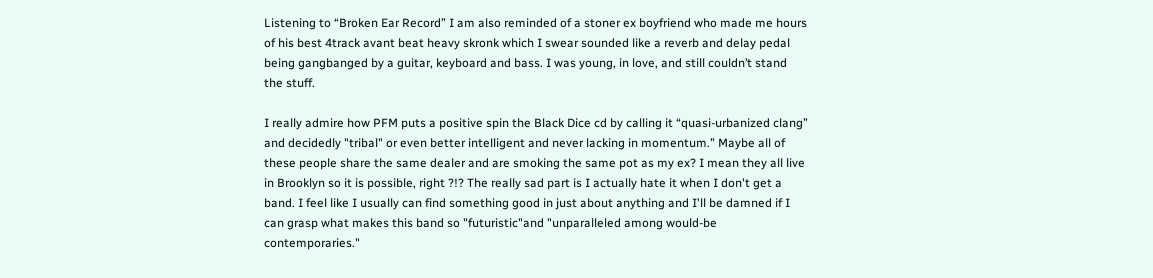Listening to “Broken Ear Record” I am also reminded of a stoner ex boyfriend who made me hours of his best 4track avant beat heavy skronk which I swear sounded like a reverb and delay pedal being gangbanged by a guitar, keyboard and bass. I was young, in love, and still couldn’t stand the stuff.

I really admire how PFM puts a positive spin the Black Dice cd by calling it “quasi-urbanized clang” and decidedly "tribal" or even better intelligent and never lacking in momentum.” Maybe all of these people share the same dealer and are smoking the same pot as my ex? I mean they all live in Brooklyn so it is possible, right ?!? The really sad part is I actually hate it when I don't get a band. I feel like I usually can find something good in just about anything and I'll be damned if I can grasp what makes this band so "futuristic"and "unparalleled among would-be contemporaries."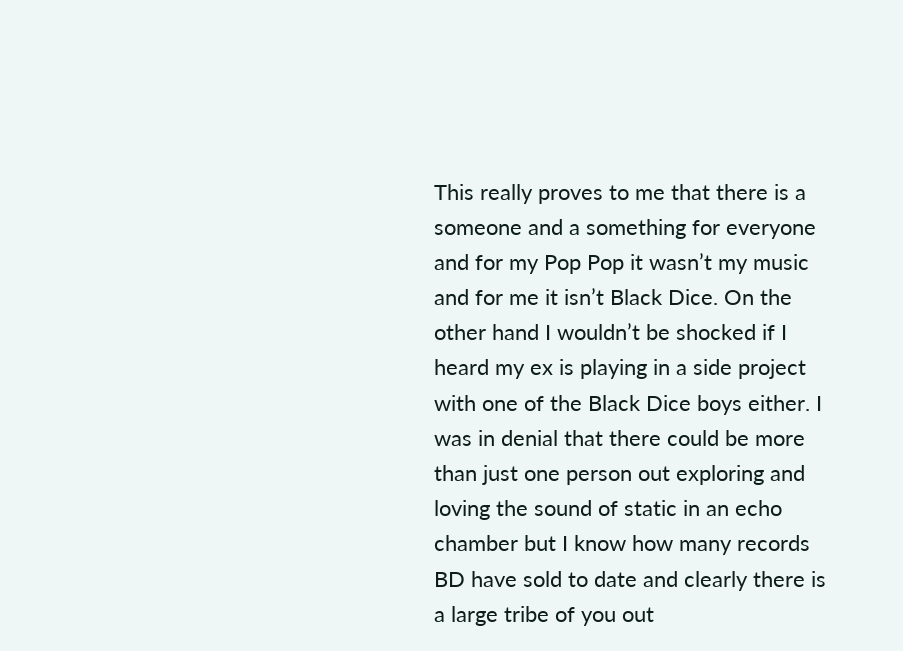This really proves to me that there is a someone and a something for everyone and for my Pop Pop it wasn’t my music and for me it isn’t Black Dice. On the other hand I wouldn’t be shocked if I heard my ex is playing in a side project with one of the Black Dice boys either. I was in denial that there could be more than just one person out exploring and loving the sound of static in an echo chamber but I know how many records BD have sold to date and clearly there is a large tribe of you out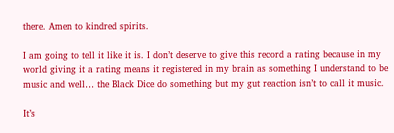there. Amen to kindred spirits.

I am going to tell it like it is. I don’t deserve to give this record a rating because in my world giving it a rating means it registered in my brain as something I understand to be music and well… the Black Dice do something but my gut reaction isn’t to call it music.

It’s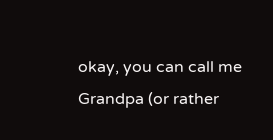okay, you can call me Grandpa (or rather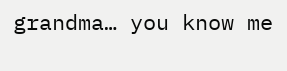grandma… you know me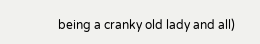being a cranky old lady and all)